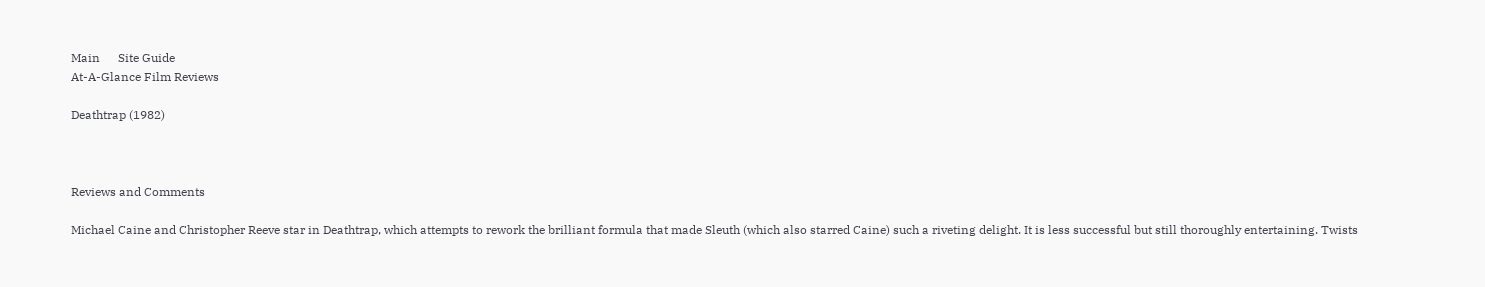Main      Site Guide
At-A-Glance Film Reviews

Deathtrap (1982)



Reviews and Comments

Michael Caine and Christopher Reeve star in Deathtrap, which attempts to rework the brilliant formula that made Sleuth (which also starred Caine) such a riveting delight. It is less successful but still thoroughly entertaining. Twists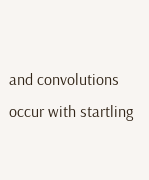and convolutions occur with startling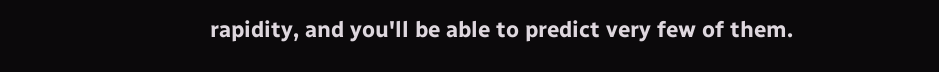rapidity, and you'll be able to predict very few of them.